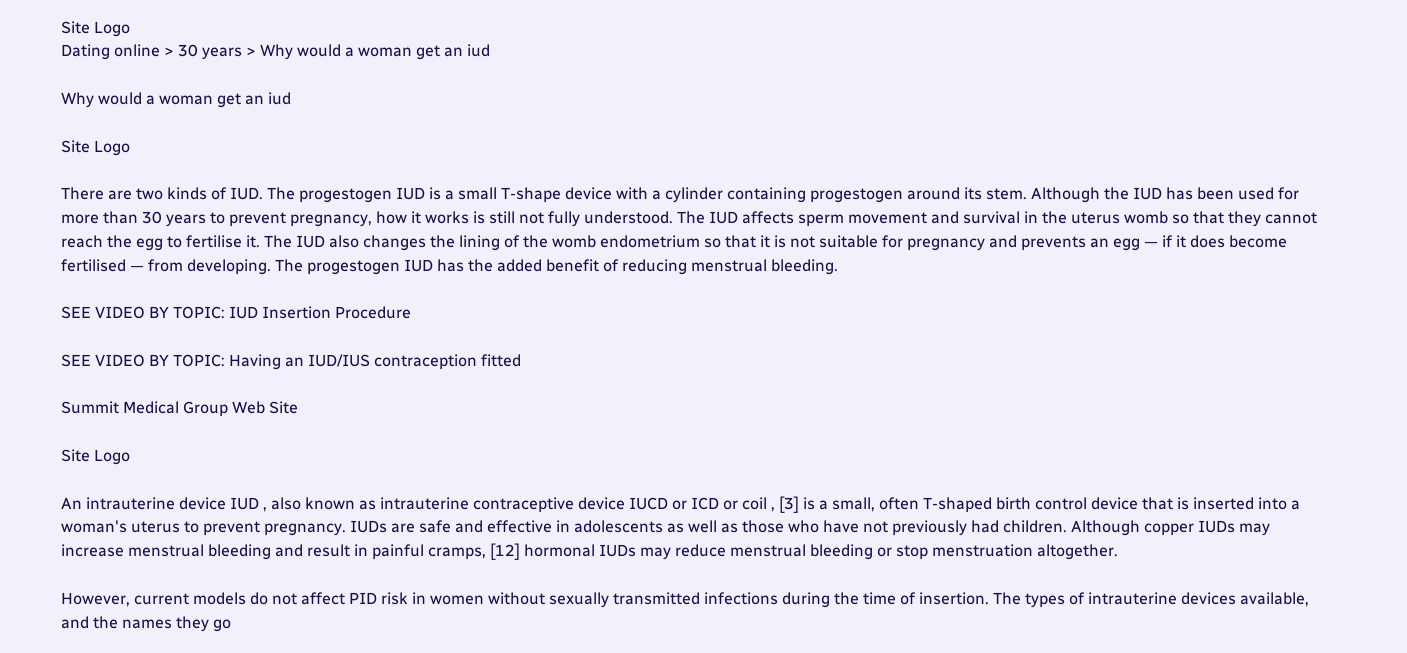Site Logo
Dating online > 30 years > Why would a woman get an iud

Why would a woman get an iud

Site Logo

There are two kinds of IUD. The progestogen IUD is a small T-shape device with a cylinder containing progestogen around its stem. Although the IUD has been used for more than 30 years to prevent pregnancy, how it works is still not fully understood. The IUD affects sperm movement and survival in the uterus womb so that they cannot reach the egg to fertilise it. The IUD also changes the lining of the womb endometrium so that it is not suitable for pregnancy and prevents an egg — if it does become fertilised — from developing. The progestogen IUD has the added benefit of reducing menstrual bleeding.

SEE VIDEO BY TOPIC: IUD Insertion Procedure

SEE VIDEO BY TOPIC: Having an IUD/IUS contraception fitted

Summit Medical Group Web Site

Site Logo

An intrauterine device IUD , also known as intrauterine contraceptive device IUCD or ICD or coil , [3] is a small, often T-shaped birth control device that is inserted into a woman's uterus to prevent pregnancy. IUDs are safe and effective in adolescents as well as those who have not previously had children. Although copper IUDs may increase menstrual bleeding and result in painful cramps, [12] hormonal IUDs may reduce menstrual bleeding or stop menstruation altogether.

However, current models do not affect PID risk in women without sexually transmitted infections during the time of insertion. The types of intrauterine devices available, and the names they go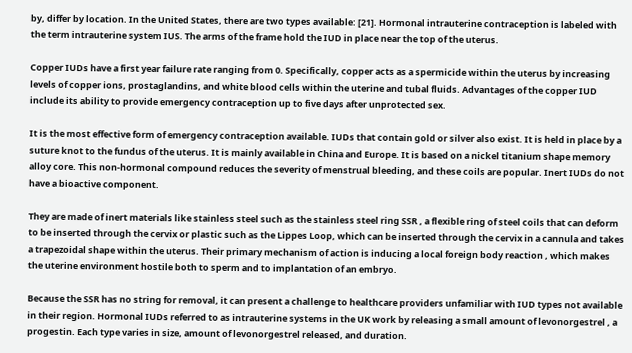by, differ by location. In the United States, there are two types available: [21]. Hormonal intrauterine contraception is labeled with the term intrauterine system IUS. The arms of the frame hold the IUD in place near the top of the uterus.

Copper IUDs have a first year failure rate ranging from 0. Specifically, copper acts as a spermicide within the uterus by increasing levels of copper ions, prostaglandins, and white blood cells within the uterine and tubal fluids. Advantages of the copper IUD include its ability to provide emergency contraception up to five days after unprotected sex.

It is the most effective form of emergency contraception available. IUDs that contain gold or silver also exist. It is held in place by a suture knot to the fundus of the uterus. It is mainly available in China and Europe. It is based on a nickel titanium shape memory alloy core. This non-hormonal compound reduces the severity of menstrual bleeding, and these coils are popular. Inert IUDs do not have a bioactive component.

They are made of inert materials like stainless steel such as the stainless steel ring SSR , a flexible ring of steel coils that can deform to be inserted through the cervix or plastic such as the Lippes Loop, which can be inserted through the cervix in a cannula and takes a trapezoidal shape within the uterus. Their primary mechanism of action is inducing a local foreign body reaction , which makes the uterine environment hostile both to sperm and to implantation of an embryo.

Because the SSR has no string for removal, it can present a challenge to healthcare providers unfamiliar with IUD types not available in their region. Hormonal IUDs referred to as intrauterine systems in the UK work by releasing a small amount of levonorgestrel , a progestin. Each type varies in size, amount of levonorgestrel released, and duration.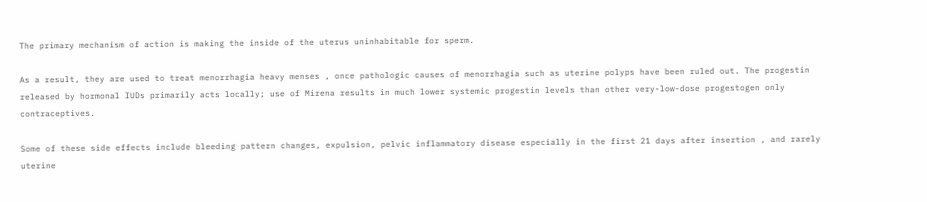The primary mechanism of action is making the inside of the uterus uninhabitable for sperm.

As a result, they are used to treat menorrhagia heavy menses , once pathologic causes of menorrhagia such as uterine polyps have been ruled out. The progestin released by hormonal IUDs primarily acts locally; use of Mirena results in much lower systemic progestin levels than other very-low-dose progestogen only contraceptives.

Some of these side effects include bleeding pattern changes, expulsion, pelvic inflammatory disease especially in the first 21 days after insertion , and rarely uterine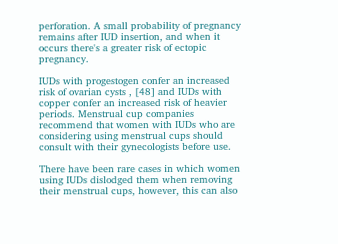perforation. A small probability of pregnancy remains after IUD insertion, and when it occurs there's a greater risk of ectopic pregnancy.

IUDs with progestogen confer an increased risk of ovarian cysts , [48] and IUDs with copper confer an increased risk of heavier periods. Menstrual cup companies recommend that women with IUDs who are considering using menstrual cups should consult with their gynecologists before use.

There have been rare cases in which women using IUDs dislodged them when removing their menstrual cups, however, this can also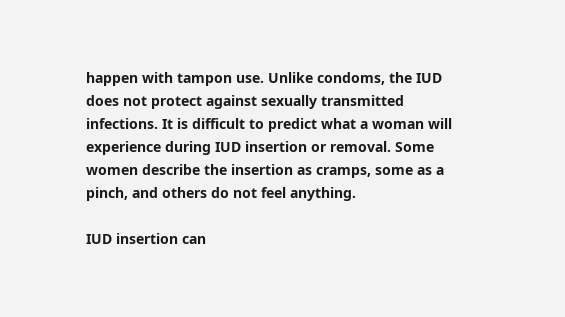happen with tampon use. Unlike condoms, the IUD does not protect against sexually transmitted infections. It is difficult to predict what a woman will experience during IUD insertion or removal. Some women describe the insertion as cramps, some as a pinch, and others do not feel anything.

IUD insertion can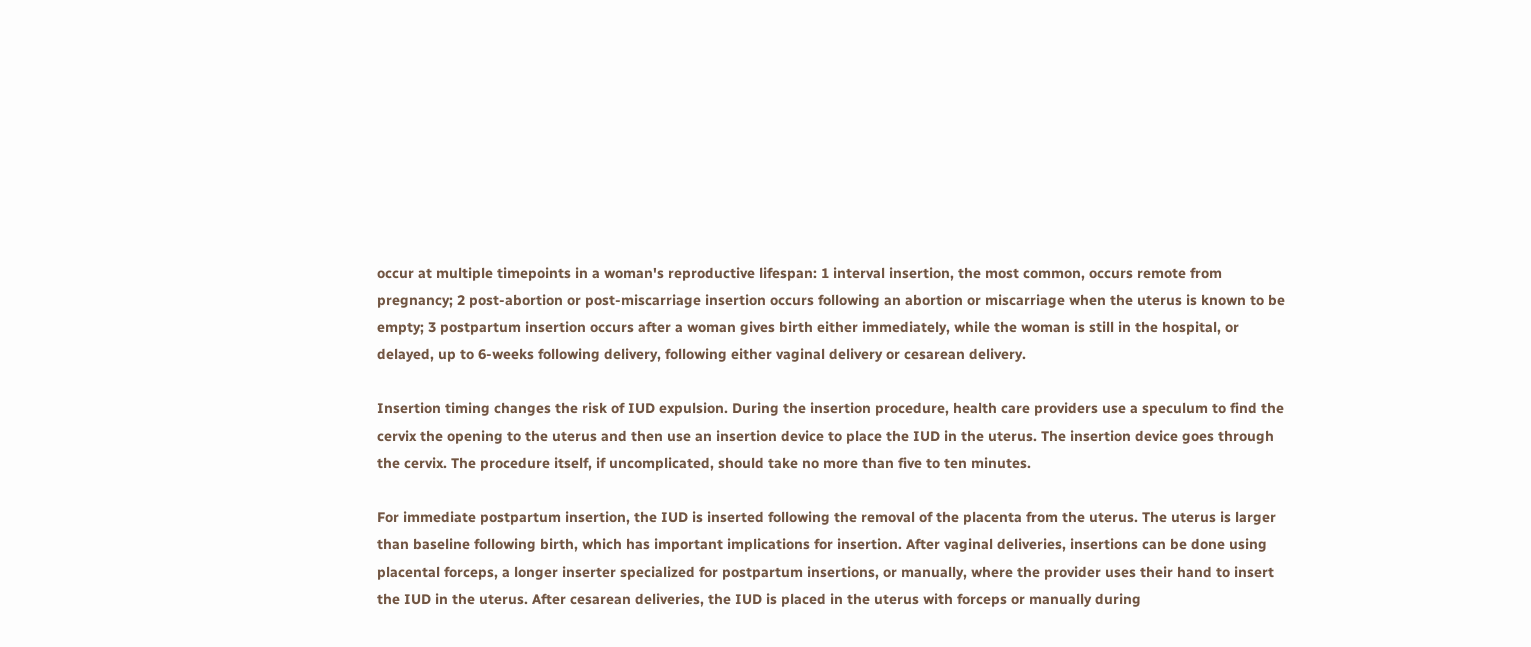occur at multiple timepoints in a woman's reproductive lifespan: 1 interval insertion, the most common, occurs remote from pregnancy; 2 post-abortion or post-miscarriage insertion occurs following an abortion or miscarriage when the uterus is known to be empty; 3 postpartum insertion occurs after a woman gives birth either immediately, while the woman is still in the hospital, or delayed, up to 6-weeks following delivery, following either vaginal delivery or cesarean delivery.

Insertion timing changes the risk of IUD expulsion. During the insertion procedure, health care providers use a speculum to find the cervix the opening to the uterus and then use an insertion device to place the IUD in the uterus. The insertion device goes through the cervix. The procedure itself, if uncomplicated, should take no more than five to ten minutes.

For immediate postpartum insertion, the IUD is inserted following the removal of the placenta from the uterus. The uterus is larger than baseline following birth, which has important implications for insertion. After vaginal deliveries, insertions can be done using placental forceps, a longer inserter specialized for postpartum insertions, or manually, where the provider uses their hand to insert the IUD in the uterus. After cesarean deliveries, the IUD is placed in the uterus with forceps or manually during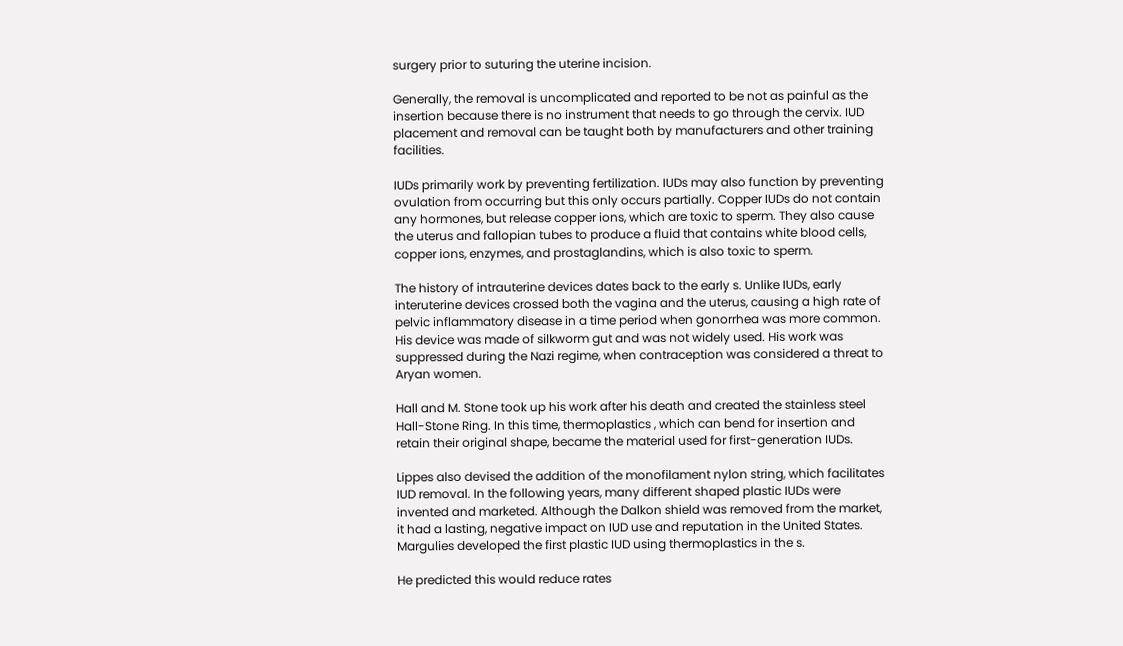surgery prior to suturing the uterine incision.

Generally, the removal is uncomplicated and reported to be not as painful as the insertion because there is no instrument that needs to go through the cervix. IUD placement and removal can be taught both by manufacturers and other training facilities.

IUDs primarily work by preventing fertilization. IUDs may also function by preventing ovulation from occurring but this only occurs partially. Copper IUDs do not contain any hormones, but release copper ions, which are toxic to sperm. They also cause the uterus and fallopian tubes to produce a fluid that contains white blood cells, copper ions, enzymes, and prostaglandins, which is also toxic to sperm.

The history of intrauterine devices dates back to the early s. Unlike IUDs, early interuterine devices crossed both the vagina and the uterus, causing a high rate of pelvic inflammatory disease in a time period when gonorrhea was more common. His device was made of silkworm gut and was not widely used. His work was suppressed during the Nazi regime, when contraception was considered a threat to Aryan women.

Hall and M. Stone took up his work after his death and created the stainless steel Hall-Stone Ring. In this time, thermoplastics , which can bend for insertion and retain their original shape, became the material used for first-generation IUDs.

Lippes also devised the addition of the monofilament nylon string, which facilitates IUD removal. In the following years, many different shaped plastic IUDs were invented and marketed. Although the Dalkon shield was removed from the market, it had a lasting, negative impact on IUD use and reputation in the United States. Margulies developed the first plastic IUD using thermoplastics in the s.

He predicted this would reduce rates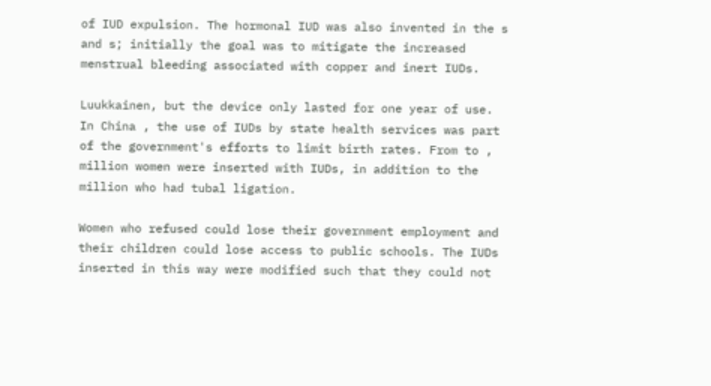of IUD expulsion. The hormonal IUD was also invented in the s and s; initially the goal was to mitigate the increased menstrual bleeding associated with copper and inert IUDs.

Luukkainen, but the device only lasted for one year of use. In China , the use of IUDs by state health services was part of the government's efforts to limit birth rates. From to , million women were inserted with IUDs, in addition to the million who had tubal ligation.

Women who refused could lose their government employment and their children could lose access to public schools. The IUDs inserted in this way were modified such that they could not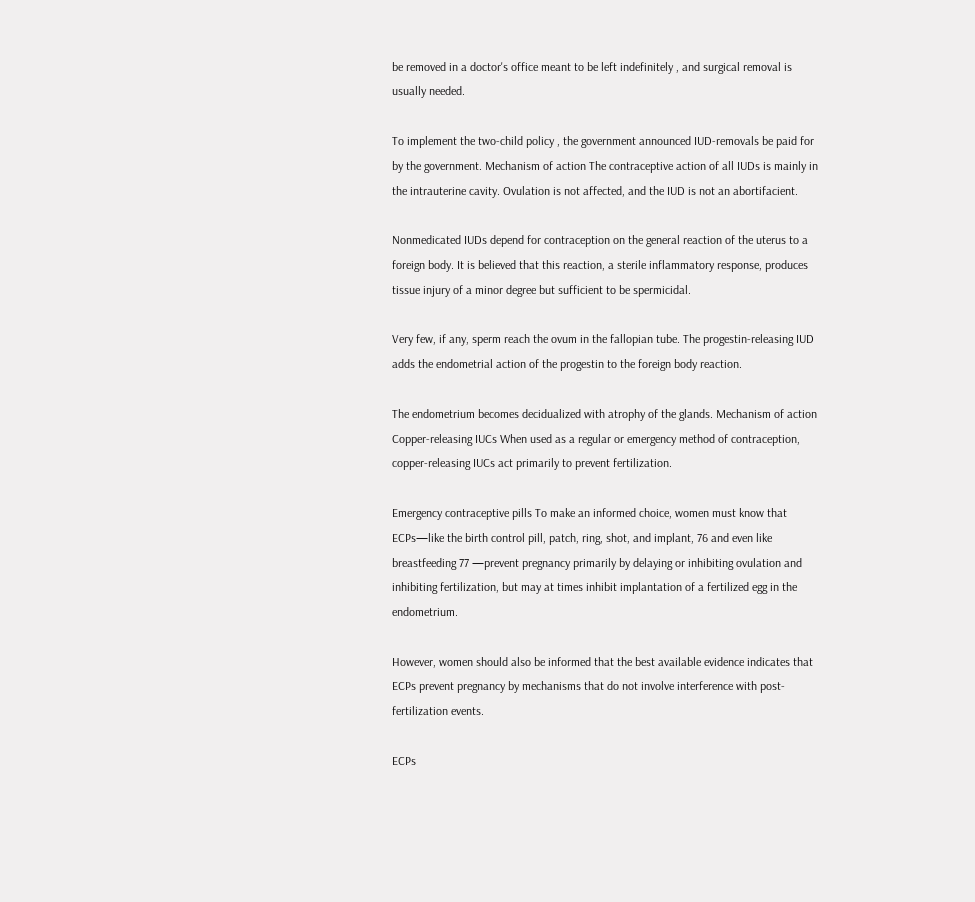be removed in a doctor's office meant to be left indefinitely , and surgical removal is usually needed.

To implement the two-child policy , the government announced IUD-removals be paid for by the government. Mechanism of action The contraceptive action of all IUDs is mainly in the intrauterine cavity. Ovulation is not affected, and the IUD is not an abortifacient.

Nonmedicated IUDs depend for contraception on the general reaction of the uterus to a foreign body. It is believed that this reaction, a sterile inflammatory response, produces tissue injury of a minor degree but sufficient to be spermicidal.

Very few, if any, sperm reach the ovum in the fallopian tube. The progestin-releasing IUD adds the endometrial action of the progestin to the foreign body reaction.

The endometrium becomes decidualized with atrophy of the glands. Mechanism of action Copper-releasing IUCs When used as a regular or emergency method of contraception, copper-releasing IUCs act primarily to prevent fertilization.

Emergency contraceptive pills To make an informed choice, women must know that ECPs—like the birth control pill, patch, ring, shot, and implant, 76 and even like breastfeeding 77 —prevent pregnancy primarily by delaying or inhibiting ovulation and inhibiting fertilization, but may at times inhibit implantation of a fertilized egg in the endometrium.

However, women should also be informed that the best available evidence indicates that ECPs prevent pregnancy by mechanisms that do not involve interference with post-fertilization events.

ECPs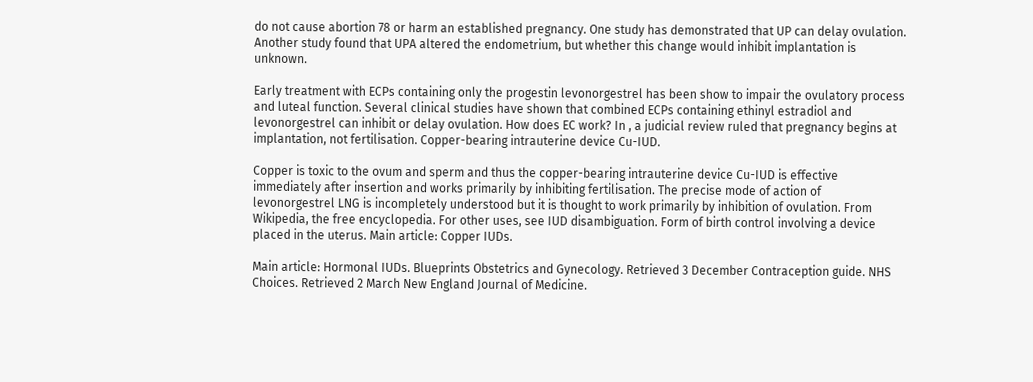do not cause abortion 78 or harm an established pregnancy. One study has demonstrated that UP can delay ovulation. Another study found that UPA altered the endometrium, but whether this change would inhibit implantation is unknown.

Early treatment with ECPs containing only the progestin levonorgestrel has been show to impair the ovulatory process and luteal function. Several clinical studies have shown that combined ECPs containing ethinyl estradiol and levonorgestrel can inhibit or delay ovulation. How does EC work? In , a judicial review ruled that pregnancy begins at implantation, not fertilisation. Copper-bearing intrauterine device Cu-IUD.

Copper is toxic to the ovum and sperm and thus the copper-bearing intrauterine device Cu-IUD is effective immediately after insertion and works primarily by inhibiting fertilisation. The precise mode of action of levonorgestrel LNG is incompletely understood but it is thought to work primarily by inhibition of ovulation. From Wikipedia, the free encyclopedia. For other uses, see IUD disambiguation. Form of birth control involving a device placed in the uterus. Main article: Copper IUDs.

Main article: Hormonal IUDs. Blueprints Obstetrics and Gynecology. Retrieved 3 December Contraception guide. NHS Choices. Retrieved 2 March New England Journal of Medicine.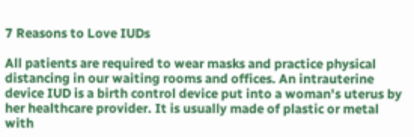7 Reasons to Love IUDs

All patients are required to wear masks and practice physical distancing in our waiting rooms and offices. An intrauterine device IUD is a birth control device put into a woman's uterus by her healthcare provider. It is usually made of plastic or metal with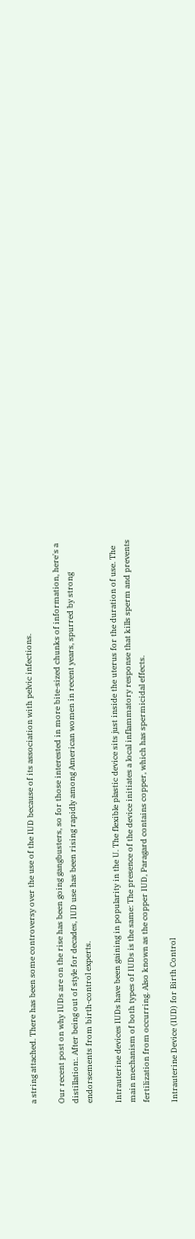a string attached. There has been some controversy over the use of the IUD because of its association with pelvic infections.

Our recent post on why IUDs are on the rise has been going gangbusters, so for those interested in more bite-sized chunks of information, here's a distillation:. After being out of style for decades, IUD use has been rising rapidly among American women in recent years, spurred by strong endorsements from birth-control experts.

Intrauterine devices IUDs have been gaining in popularity in the U. The flexible plastic device sits just inside the uterus for the duration of use. The main mechanism of both types of IUDs is the same: The presence of the device initiates a local inflammatory response that kills sperm and prevents fertilization from occurring. Also known as the copper IUD, Paragard contains copper, which has spermicidal effects.

Intrauterine Device (IUD) for Birth Control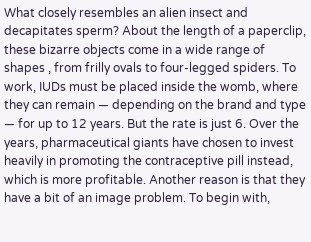What closely resembles an alien insect and decapitates sperm? About the length of a paperclip, these bizarre objects come in a wide range of shapes , from frilly ovals to four-legged spiders. To work, IUDs must be placed inside the womb, where they can remain — depending on the brand and type — for up to 12 years. But the rate is just 6. Over the years, pharmaceutical giants have chosen to invest heavily in promoting the contraceptive pill instead, which is more profitable. Another reason is that they have a bit of an image problem. To begin with,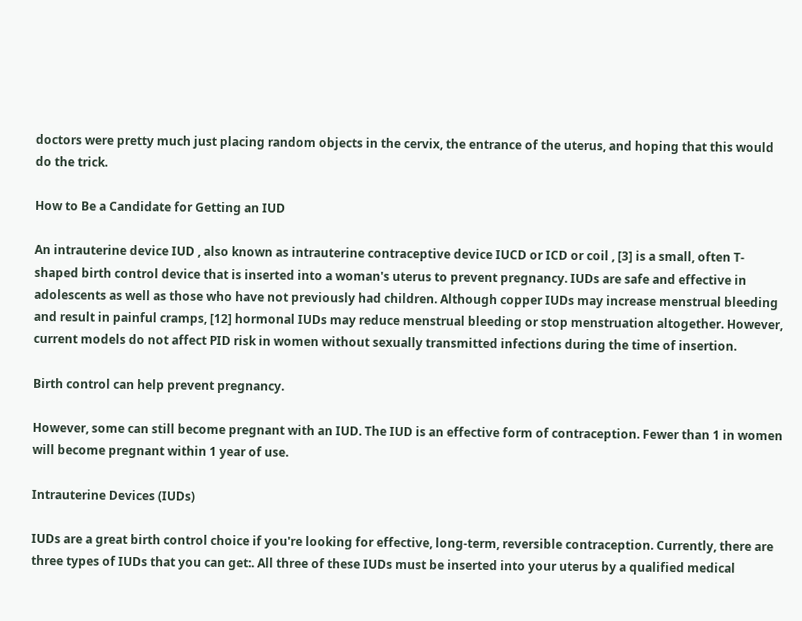doctors were pretty much just placing random objects in the cervix, the entrance of the uterus, and hoping that this would do the trick.

How to Be a Candidate for Getting an IUD

An intrauterine device IUD , also known as intrauterine contraceptive device IUCD or ICD or coil , [3] is a small, often T-shaped birth control device that is inserted into a woman's uterus to prevent pregnancy. IUDs are safe and effective in adolescents as well as those who have not previously had children. Although copper IUDs may increase menstrual bleeding and result in painful cramps, [12] hormonal IUDs may reduce menstrual bleeding or stop menstruation altogether. However, current models do not affect PID risk in women without sexually transmitted infections during the time of insertion.

Birth control can help prevent pregnancy.

However, some can still become pregnant with an IUD. The IUD is an effective form of contraception. Fewer than 1 in women will become pregnant within 1 year of use.

Intrauterine Devices (IUDs)

IUDs are a great birth control choice if you're looking for effective, long-term, reversible contraception. Currently, there are three types of IUDs that you can get:. All three of these IUDs must be inserted into your uterus by a qualified medical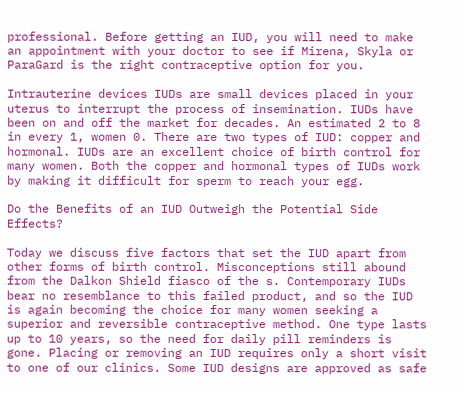professional. Before getting an IUD, you will need to make an appointment with your doctor to see if Mirena, Skyla or ParaGard is the right contraceptive option for you.

Intrauterine devices IUDs are small devices placed in your uterus to interrupt the process of insemination. IUDs have been on and off the market for decades. An estimated 2 to 8 in every 1, women 0. There are two types of IUD: copper and hormonal. IUDs are an excellent choice of birth control for many women. Both the copper and hormonal types of IUDs work by making it difficult for sperm to reach your egg.

Do the Benefits of an IUD Outweigh the Potential Side Effects?

Today we discuss five factors that set the IUD apart from other forms of birth control. Misconceptions still abound from the Dalkon Shield fiasco of the s. Contemporary IUDs bear no resemblance to this failed product, and so the IUD is again becoming the choice for many women seeking a superior and reversible contraceptive method. One type lasts up to 10 years, so the need for daily pill reminders is gone. Placing or removing an IUD requires only a short visit to one of our clinics. Some IUD designs are approved as safe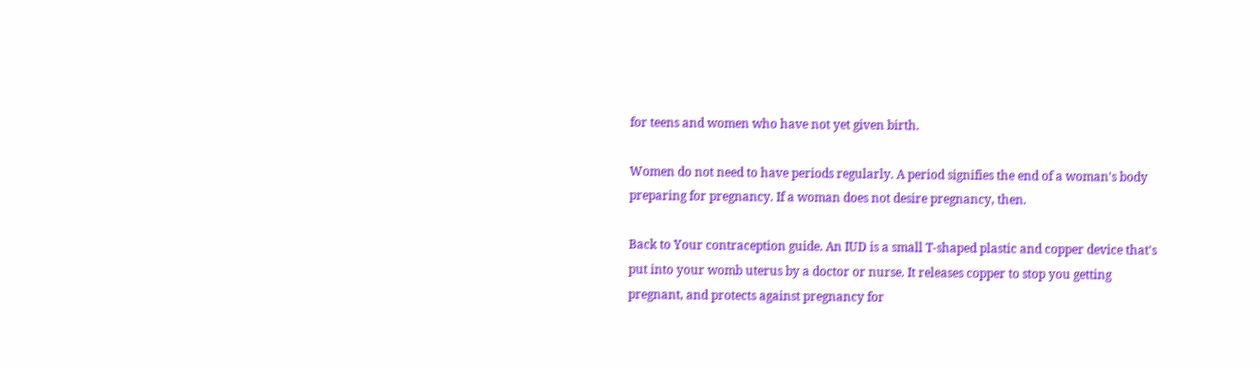for teens and women who have not yet given birth.

Women do not need to have periods regularly. A period signifies the end of a woman's body preparing for pregnancy. If a woman does not desire pregnancy, then.

Back to Your contraception guide. An IUD is a small T-shaped plastic and copper device that's put into your womb uterus by a doctor or nurse. It releases copper to stop you getting pregnant, and protects against pregnancy for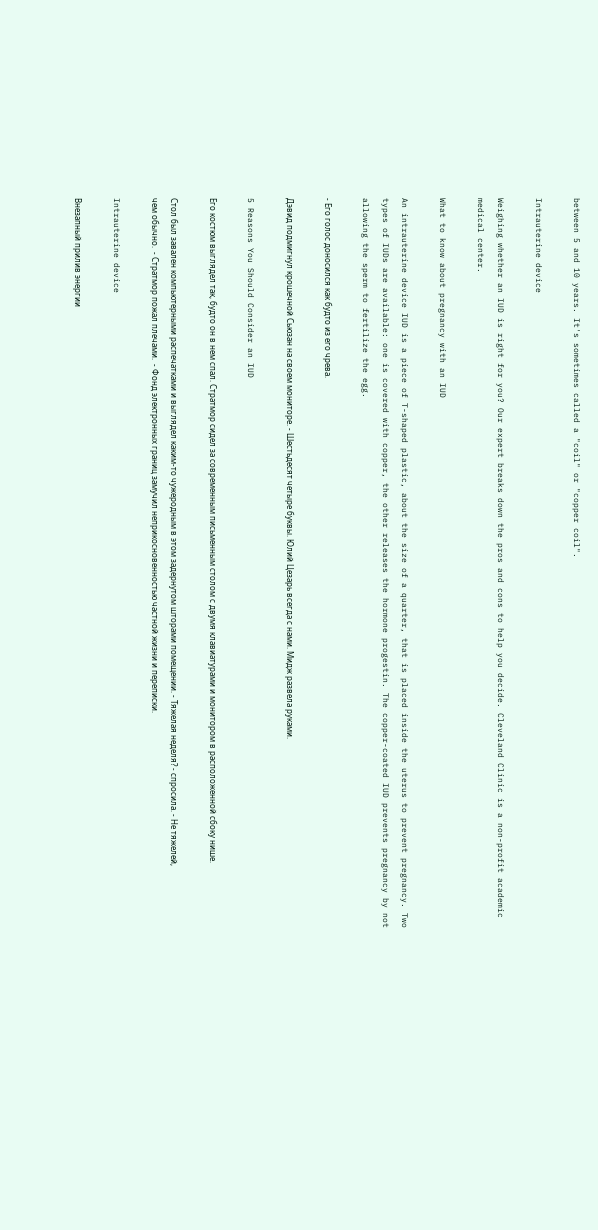between 5 and 10 years. It's sometimes called a "coil" or "copper coil".

Intrauterine device

Weighing whether an IUD is right for you? Our expert breaks down the pros and cons to help you decide. Cleveland Clinic is a non-profit academic medical center.

What to know about pregnancy with an IUD

An intrauterine device IUD is a piece of T-shaped plastic, about the size of a quarter, that is placed inside the uterus to prevent pregnancy. Two types of IUDs are available: one is covered with copper, the other releases the hormone progestin. The copper-coated IUD prevents pregnancy by not allowing the sperm to fertilize the egg.

- Его голос доносился как будто из его чрева.

Дэвид подмигнул крошечной Сьюзан на своем мониторе. - Шестьдесят четыре буквы. Юлий Цезарь всегда с нами. Мидж развела руками.

5 Reasons You Should Consider an IUD

Его костюм выглядел так, будто он в нем спал. Стратмор сидел за современным письменным столом с двумя клавиатурами и монитором в расположенной сбоку нише.

Стол был завален компьютерными распечатками и выглядел каким-то чужеродным в этом задернутом шторами помещении. - Тяжелая неделя? - спросила. - Не тяжелей, чем обычно.  - Стратмор пожал плечами.  - Фонд электронных границ замучил неприкосновенностью частной жизни и переписки.

Intrauterine device

Внезапный прилив энергии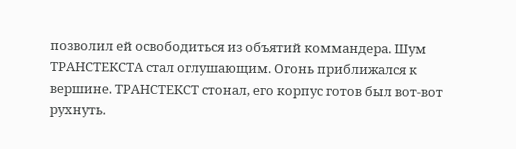позволил ей освободиться из объятий коммандера. Шум ТРАНСТЕКСТА стал оглушающим. Огонь приближался к вершине. ТРАНСТЕКСТ стонал, его корпус готов был вот-вот рухнуть.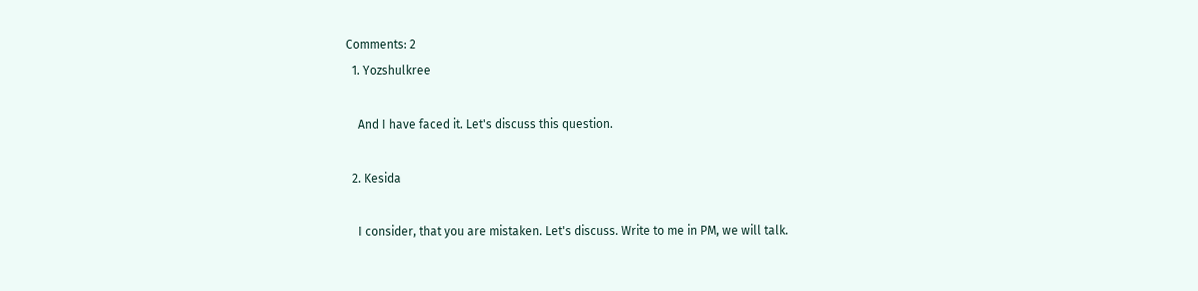Comments: 2
  1. Yozshulkree

    And I have faced it. Let's discuss this question.

  2. Kesida

    I consider, that you are mistaken. Let's discuss. Write to me in PM, we will talk.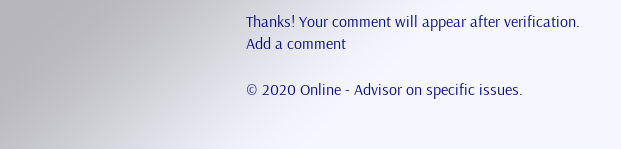Thanks! Your comment will appear after verification.
Add a comment

© 2020 Online - Advisor on specific issues.